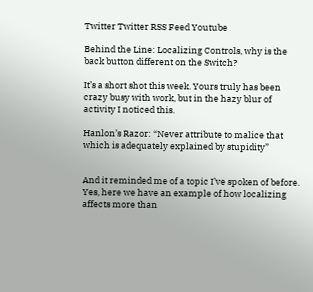Twitter Twitter RSS Feed Youtube

Behind the Line: Localizing Controls, why is the back button different on the Switch?

It’s a short shot this week. Yours truly has been crazy busy with work, but in the hazy blur of activity I noticed this.

Hanlon’s Razor: “Never attribute to malice that which is adequately explained by stupidity”


And it reminded me of a topic I’ve spoken of before. Yes, here we have an example of how localizing affects more than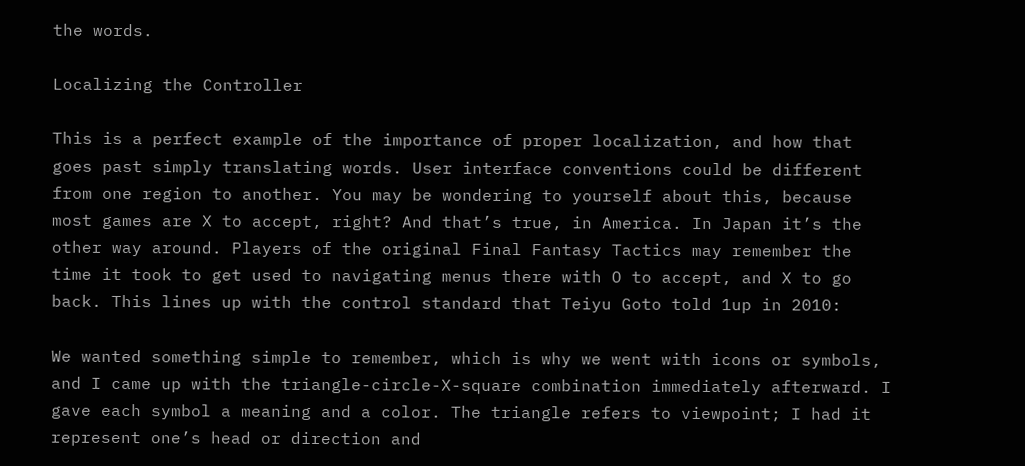the words.

Localizing the Controller

This is a perfect example of the importance of proper localization, and how that goes past simply translating words. User interface conventions could be different from one region to another. You may be wondering to yourself about this, because most games are X to accept, right? And that’s true, in America. In Japan it’s the other way around. Players of the original Final Fantasy Tactics may remember the time it took to get used to navigating menus there with O to accept, and X to go back. This lines up with the control standard that Teiyu Goto told 1up in 2010:

We wanted something simple to remember, which is why we went with icons or symbols, and I came up with the triangle-circle-X-square combination immediately afterward. I gave each symbol a meaning and a color. The triangle refers to viewpoint; I had it represent one’s head or direction and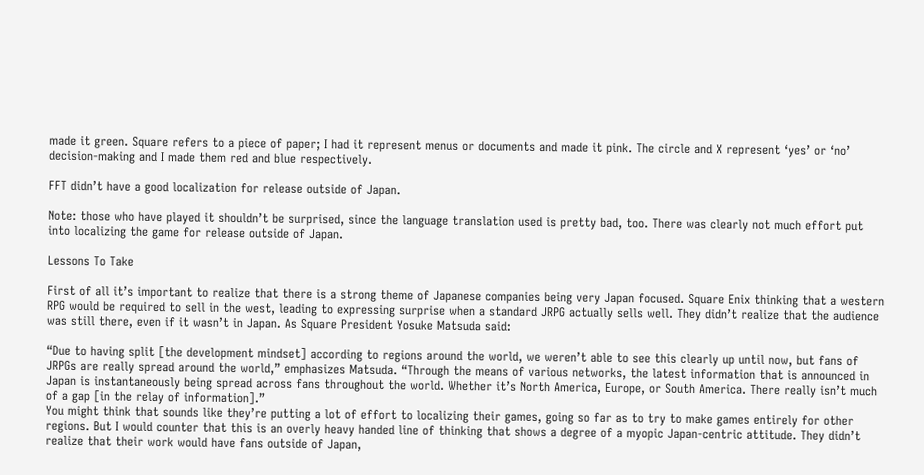made it green. Square refers to a piece of paper; I had it represent menus or documents and made it pink. The circle and X represent ‘yes’ or ‘no’ decision-making and I made them red and blue respectively.

FFT didn’t have a good localization for release outside of Japan.

Note: those who have played it shouldn’t be surprised, since the language translation used is pretty bad, too. There was clearly not much effort put into localizing the game for release outside of Japan.

Lessons To Take

First of all it’s important to realize that there is a strong theme of Japanese companies being very Japan focused. Square Enix thinking that a western RPG would be required to sell in the west, leading to expressing surprise when a standard JRPG actually sells well. They didn’t realize that the audience was still there, even if it wasn’t in Japan. As Square President Yosuke Matsuda said:

“Due to having split [the development mindset] according to regions around the world, we weren’t able to see this clearly up until now, but fans of JRPGs are really spread around the world,” emphasizes Matsuda. “Through the means of various networks, the latest information that is announced in Japan is instantaneously being spread across fans throughout the world. Whether it’s North America, Europe, or South America. There really isn’t much of a gap [in the relay of information].”
You might think that sounds like they’re putting a lot of effort to localizing their games, going so far as to try to make games entirely for other regions. But I would counter that this is an overly heavy handed line of thinking that shows a degree of a myopic Japan-centric attitude. They didn’t realize that their work would have fans outside of Japan,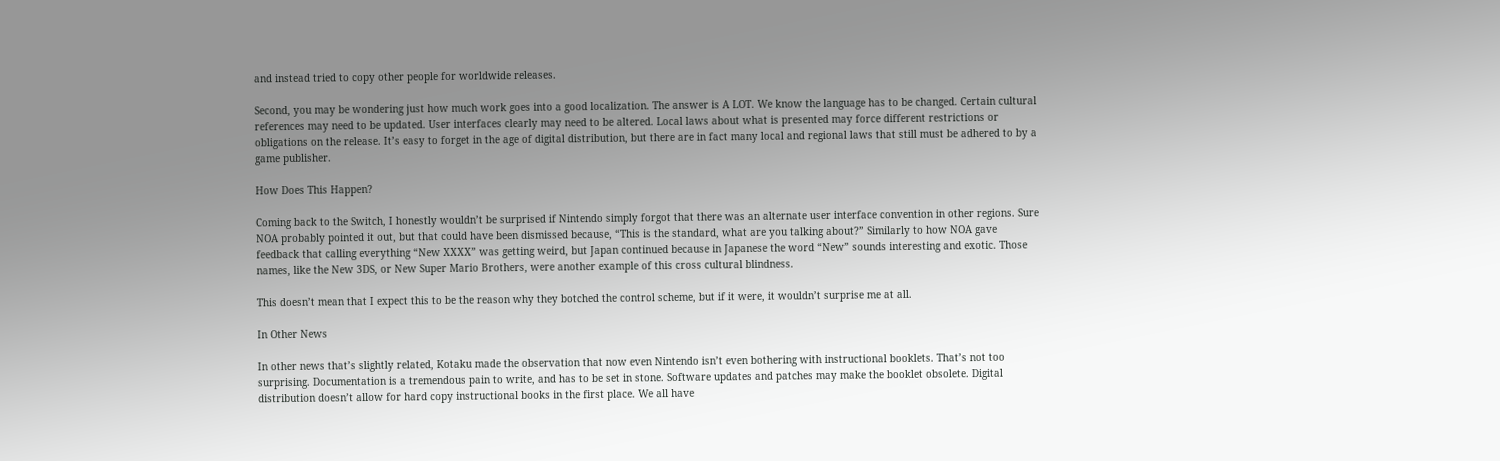and instead tried to copy other people for worldwide releases.

Second, you may be wondering just how much work goes into a good localization. The answer is A LOT. We know the language has to be changed. Certain cultural references may need to be updated. User interfaces clearly may need to be altered. Local laws about what is presented may force different restrictions or obligations on the release. It’s easy to forget in the age of digital distribution, but there are in fact many local and regional laws that still must be adhered to by a game publisher.

How Does This Happen?

Coming back to the Switch, I honestly wouldn’t be surprised if Nintendo simply forgot that there was an alternate user interface convention in other regions. Sure NOA probably pointed it out, but that could have been dismissed because, “This is the standard, what are you talking about?” Similarly to how NOA gave feedback that calling everything “New XXXX” was getting weird, but Japan continued because in Japanese the word “New” sounds interesting and exotic. Those names, like the New 3DS, or New Super Mario Brothers, were another example of this cross cultural blindness.

This doesn’t mean that I expect this to be the reason why they botched the control scheme, but if it were, it wouldn’t surprise me at all.

In Other News

In other news that’s slightly related, Kotaku made the observation that now even Nintendo isn’t even bothering with instructional booklets. That’s not too surprising. Documentation is a tremendous pain to write, and has to be set in stone. Software updates and patches may make the booklet obsolete. Digital distribution doesn’t allow for hard copy instructional books in the first place. We all have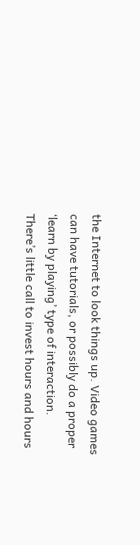the Internet to look things up. Video games can have tutorials, or possibly do a proper ‘learn by playing’ type of interaction. There’s little call to invest hours and hours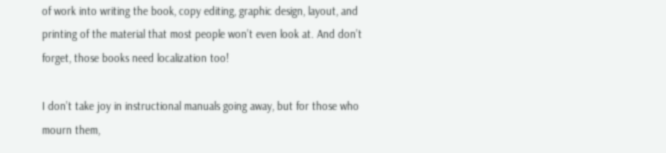of work into writing the book, copy editing, graphic design, layout, and printing of the material that most people won’t even look at. And don’t forget, those books need localization too!

I don’t take joy in instructional manuals going away, but for those who mourn them,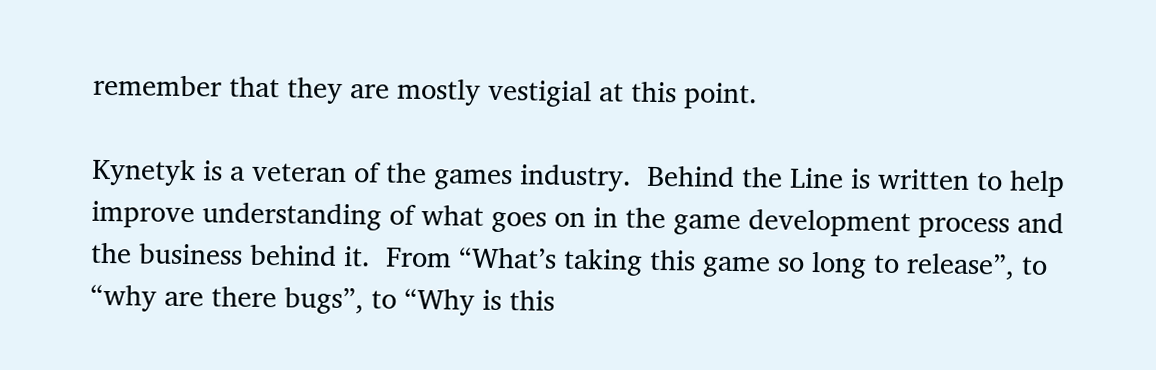remember that they are mostly vestigial at this point.

Kynetyk is a veteran of the games industry.  Behind the Line is written to help improve understanding of what goes on in the game development process and the business behind it.  From “What’s taking this game so long to release”, to “why are there bugs”, to “Why is this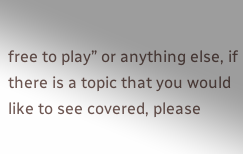free to play” or anything else, if there is a topic that you would like to see covered, please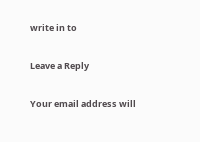write in to

Leave a Reply

Your email address will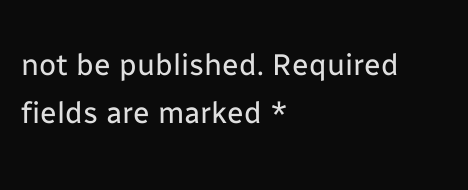not be published. Required fields are marked *